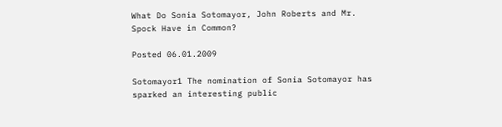What Do Sonia Sotomayor, John Roberts and Mr. Spock Have in Common?

Posted 06.01.2009

Sotomayor1 The nomination of Sonia Sotomayor has sparked an interesting public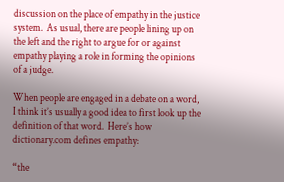discussion on the place of empathy in the justice system.  As usual, there are people lining up on the left and the right to argue for or against empathy playing a role in forming the opinions of a judge.

When people are engaged in a debate on a word, I think it’s usually a good idea to first look up the definition of that word.  Here’s how dictionary.com defines empathy:

“the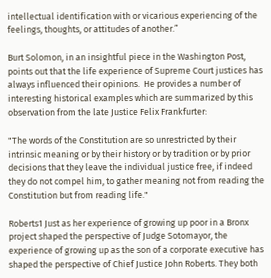intellectual identification with or vicarious experiencing of the feelings, thoughts, or attitudes of another.”

Burt Solomon, in an insightful piece in the Washington Post, points out that the life experience of Supreme Court justices has always influenced their opinions.  He provides a number of interesting historical examples which are summarized by this observation from the late Justice Felix Frankfurter:

"The words of the Constitution are so unrestricted by their intrinsic meaning or by their history or by tradition or by prior decisions that they leave the individual justice free, if indeed they do not compel him, to gather meaning not from reading the Constitution but from reading life."

Roberts1 Just as her experience of growing up poor in a Bronx project shaped the perspective of Judge Sotomayor, the experience of growing up as the son of a corporate executive has shaped the perspective of Chief Justice John Roberts. They both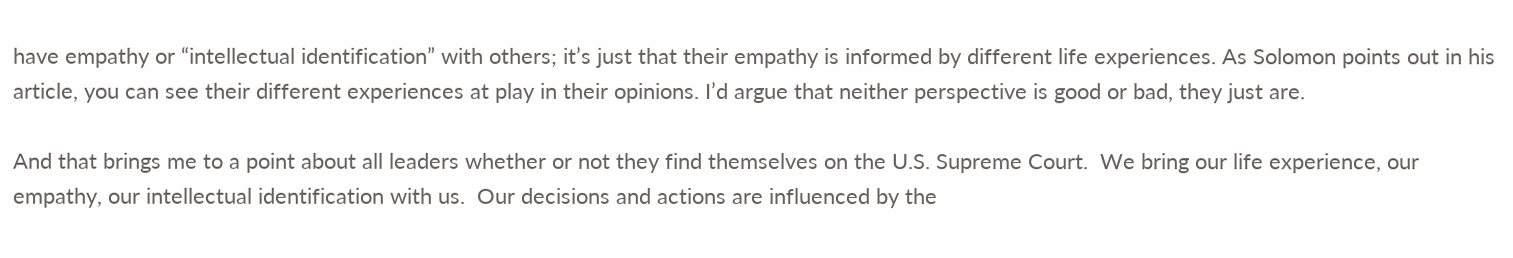have empathy or “intellectual identification” with others; it’s just that their empathy is informed by different life experiences. As Solomon points out in his article, you can see their different experiences at play in their opinions. I’d argue that neither perspective is good or bad, they just are.

And that brings me to a point about all leaders whether or not they find themselves on the U.S. Supreme Court.  We bring our life experience, our empathy, our intellectual identification with us.  Our decisions and actions are influenced by the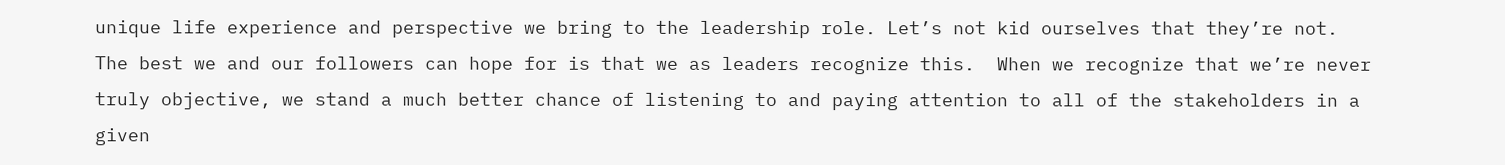unique life experience and perspective we bring to the leadership role. Let’s not kid ourselves that they’re not. The best we and our followers can hope for is that we as leaders recognize this.  When we recognize that we’re never truly objective, we stand a much better chance of listening to and paying attention to all of the stakeholders in a given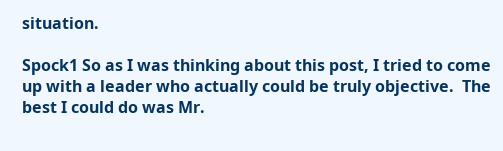situation.

Spock1 So as I was thinking about this post, I tried to come up with a leader who actually could be truly objective.  The best I could do was Mr.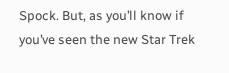Spock. But, as you’ll know if you’ve seen the new Star Trek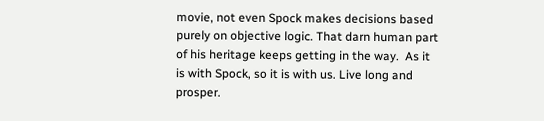movie, not even Spock makes decisions based purely on objective logic. That darn human part of his heritage keeps getting in the way.  As it is with Spock, so it is with us. Live long and prosper.